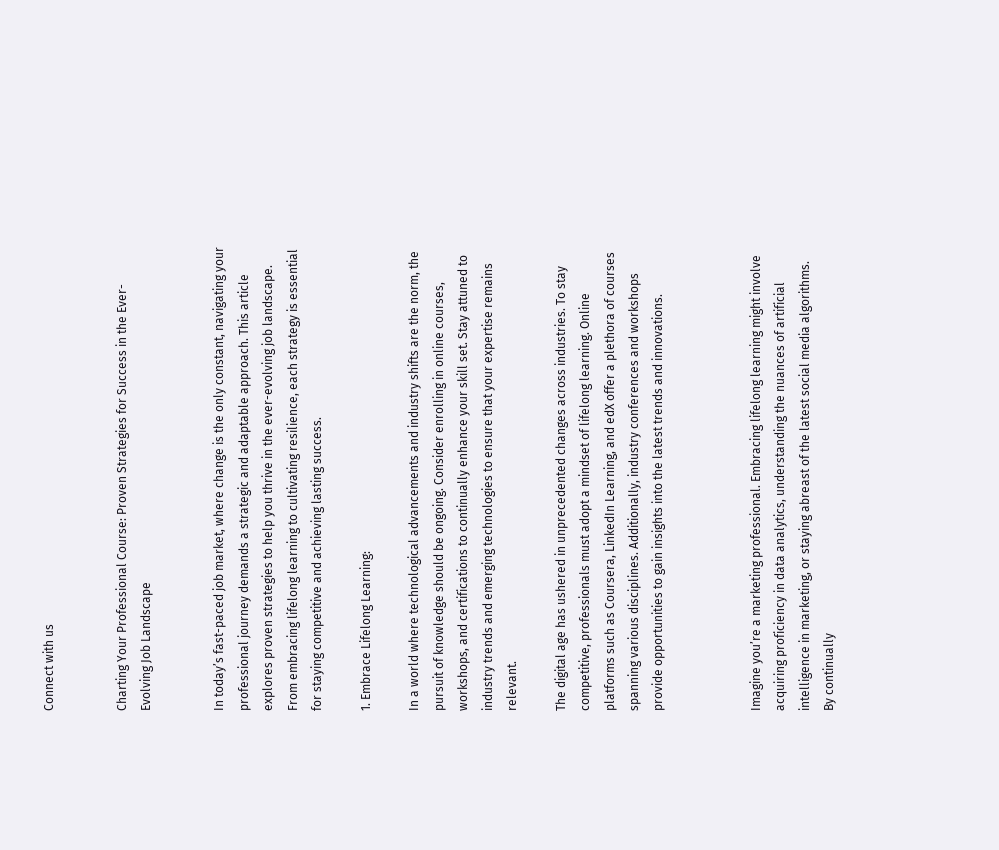Connect with us


Charting Your Professional Course: Proven Strategies for Success in the Ever-Evolving Job Landscape


In today’s fast-paced job market, where change is the only constant, navigating your professional journey demands a strategic and adaptable approach. This article explores proven strategies to help you thrive in the ever-evolving job landscape. From embracing lifelong learning to cultivating resilience, each strategy is essential for staying competitive and achieving lasting success.

1. Embrace Lifelong Learning:

In a world where technological advancements and industry shifts are the norm, the pursuit of knowledge should be ongoing. Consider enrolling in online courses, workshops, and certifications to continually enhance your skill set. Stay attuned to industry trends and emerging technologies to ensure that your expertise remains relevant.

The digital age has ushered in unprecedented changes across industries. To stay competitive, professionals must adopt a mindset of lifelong learning. Online platforms such as Coursera, LinkedIn Learning, and edX offer a plethora of courses spanning various disciplines. Additionally, industry conferences and workshops provide opportunities to gain insights into the latest trends and innovations.



Imagine you’re a marketing professional. Embracing lifelong learning might involve acquiring proficiency in data analytics, understanding the nuances of artificial intelligence in marketing, or staying abreast of the latest social media algorithms. By continually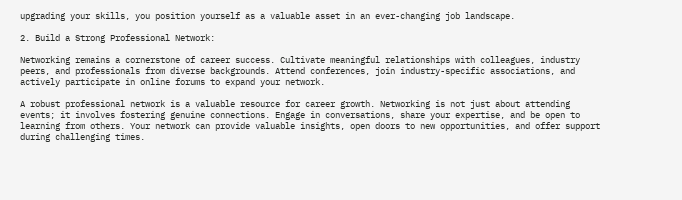upgrading your skills, you position yourself as a valuable asset in an ever-changing job landscape.

2. Build a Strong Professional Network:

Networking remains a cornerstone of career success. Cultivate meaningful relationships with colleagues, industry peers, and professionals from diverse backgrounds. Attend conferences, join industry-specific associations, and actively participate in online forums to expand your network.

A robust professional network is a valuable resource for career growth. Networking is not just about attending events; it involves fostering genuine connections. Engage in conversations, share your expertise, and be open to learning from others. Your network can provide valuable insights, open doors to new opportunities, and offer support during challenging times.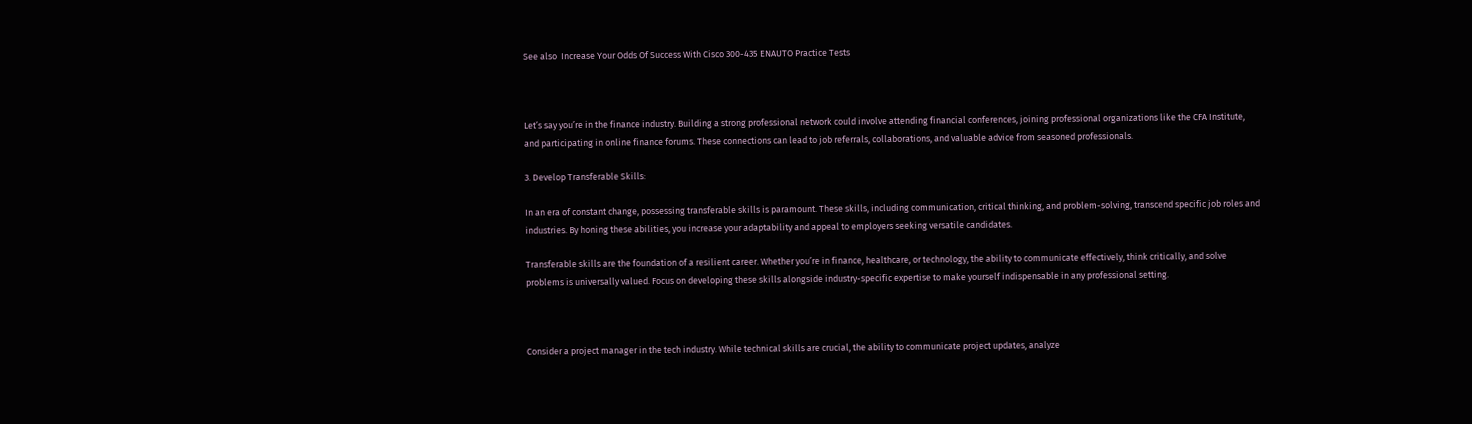See also  Increase Your Odds Of Success With Cisco 300-435 ENAUTO Practice Tests



Let’s say you’re in the finance industry. Building a strong professional network could involve attending financial conferences, joining professional organizations like the CFA Institute, and participating in online finance forums. These connections can lead to job referrals, collaborations, and valuable advice from seasoned professionals.

3. Develop Transferable Skills:

In an era of constant change, possessing transferable skills is paramount. These skills, including communication, critical thinking, and problem-solving, transcend specific job roles and industries. By honing these abilities, you increase your adaptability and appeal to employers seeking versatile candidates.

Transferable skills are the foundation of a resilient career. Whether you’re in finance, healthcare, or technology, the ability to communicate effectively, think critically, and solve problems is universally valued. Focus on developing these skills alongside industry-specific expertise to make yourself indispensable in any professional setting.



Consider a project manager in the tech industry. While technical skills are crucial, the ability to communicate project updates, analyze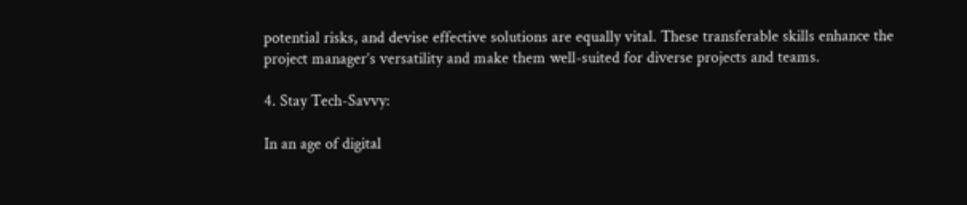potential risks, and devise effective solutions are equally vital. These transferable skills enhance the project manager’s versatility and make them well-suited for diverse projects and teams.

4. Stay Tech-Savvy:

In an age of digital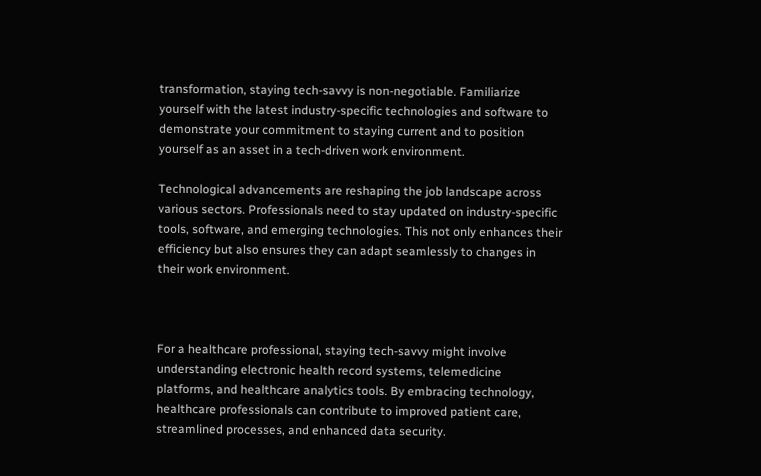transformation, staying tech-savvy is non-negotiable. Familiarize yourself with the latest industry-specific technologies and software to demonstrate your commitment to staying current and to position yourself as an asset in a tech-driven work environment.

Technological advancements are reshaping the job landscape across various sectors. Professionals need to stay updated on industry-specific tools, software, and emerging technologies. This not only enhances their efficiency but also ensures they can adapt seamlessly to changes in their work environment.



For a healthcare professional, staying tech-savvy might involve understanding electronic health record systems, telemedicine platforms, and healthcare analytics tools. By embracing technology, healthcare professionals can contribute to improved patient care, streamlined processes, and enhanced data security.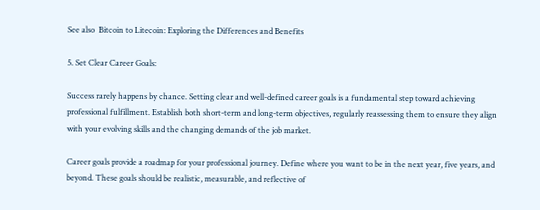See also  Bitcoin to Litecoin: Exploring the Differences and Benefits

5. Set Clear Career Goals:

Success rarely happens by chance. Setting clear and well-defined career goals is a fundamental step toward achieving professional fulfillment. Establish both short-term and long-term objectives, regularly reassessing them to ensure they align with your evolving skills and the changing demands of the job market.

Career goals provide a roadmap for your professional journey. Define where you want to be in the next year, five years, and beyond. These goals should be realistic, measurable, and reflective of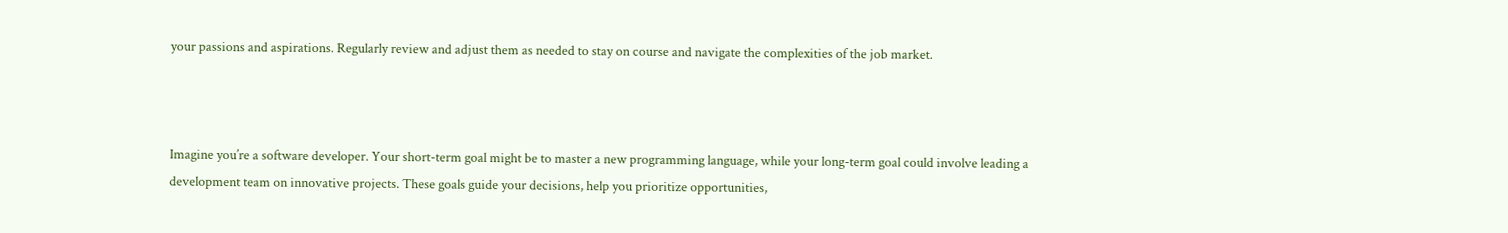your passions and aspirations. Regularly review and adjust them as needed to stay on course and navigate the complexities of the job market.



Imagine you’re a software developer. Your short-term goal might be to master a new programming language, while your long-term goal could involve leading a development team on innovative projects. These goals guide your decisions, help you prioritize opportunities,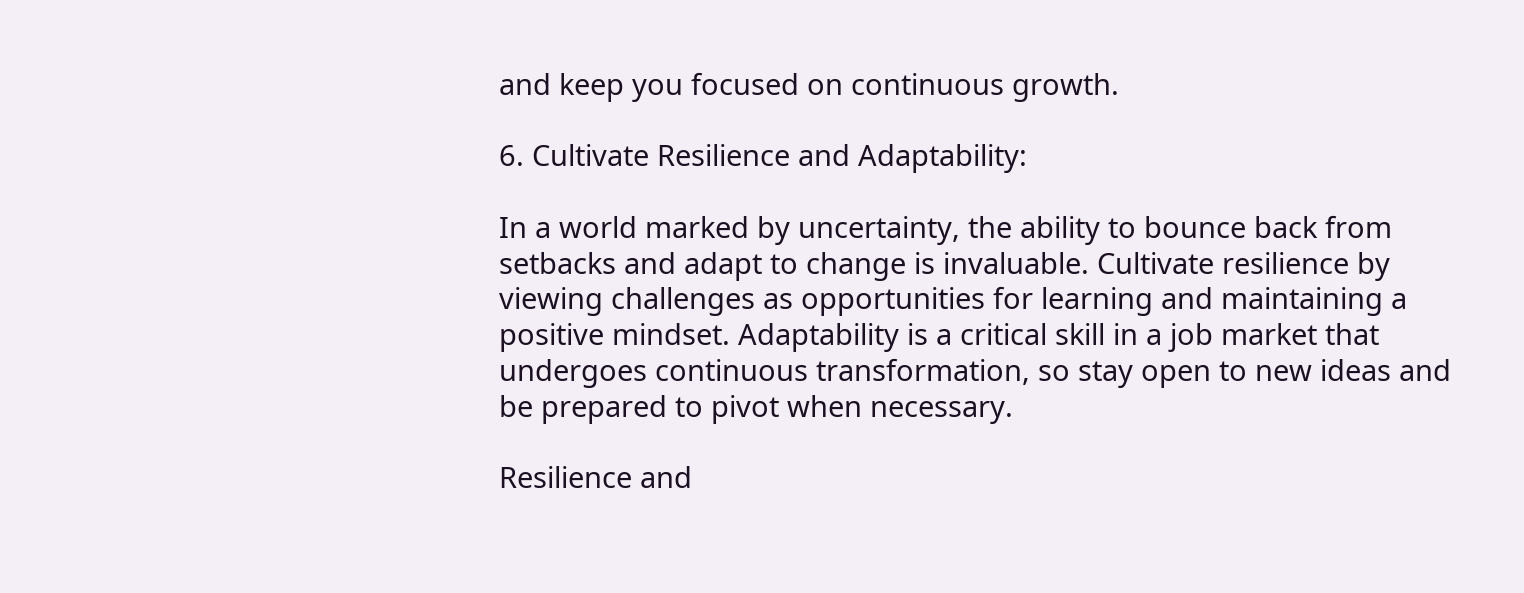and keep you focused on continuous growth.

6. Cultivate Resilience and Adaptability:

In a world marked by uncertainty, the ability to bounce back from setbacks and adapt to change is invaluable. Cultivate resilience by viewing challenges as opportunities for learning and maintaining a positive mindset. Adaptability is a critical skill in a job market that undergoes continuous transformation, so stay open to new ideas and be prepared to pivot when necessary.

Resilience and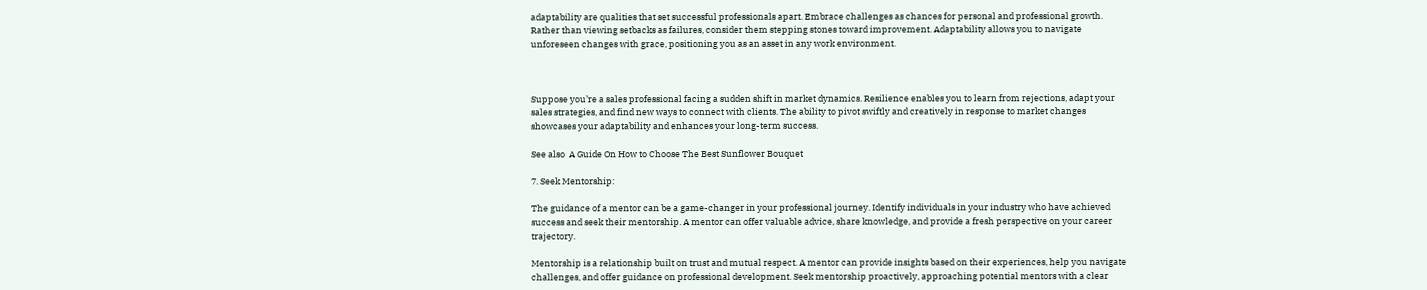adaptability are qualities that set successful professionals apart. Embrace challenges as chances for personal and professional growth. Rather than viewing setbacks as failures, consider them stepping stones toward improvement. Adaptability allows you to navigate unforeseen changes with grace, positioning you as an asset in any work environment.



Suppose you’re a sales professional facing a sudden shift in market dynamics. Resilience enables you to learn from rejections, adapt your sales strategies, and find new ways to connect with clients. The ability to pivot swiftly and creatively in response to market changes showcases your adaptability and enhances your long-term success.

See also  A Guide On How to Choose The Best Sunflower Bouquet

7. Seek Mentorship:

The guidance of a mentor can be a game-changer in your professional journey. Identify individuals in your industry who have achieved success and seek their mentorship. A mentor can offer valuable advice, share knowledge, and provide a fresh perspective on your career trajectory.

Mentorship is a relationship built on trust and mutual respect. A mentor can provide insights based on their experiences, help you navigate challenges, and offer guidance on professional development. Seek mentorship proactively, approaching potential mentors with a clear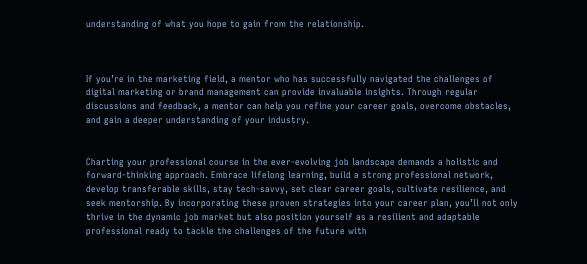understanding of what you hope to gain from the relationship.



If you’re in the marketing field, a mentor who has successfully navigated the challenges of digital marketing or brand management can provide invaluable insights. Through regular discussions and feedback, a mentor can help you refine your career goals, overcome obstacles, and gain a deeper understanding of your industry.


Charting your professional course in the ever-evolving job landscape demands a holistic and forward-thinking approach. Embrace lifelong learning, build a strong professional network, develop transferable skills, stay tech-savvy, set clear career goals, cultivate resilience, and seek mentorship. By incorporating these proven strategies into your career plan, you’ll not only thrive in the dynamic job market but also position yourself as a resilient and adaptable professional ready to tackle the challenges of the future with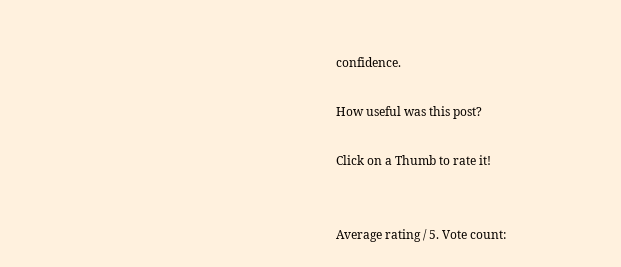confidence.

How useful was this post?

Click on a Thumb to rate it!


Average rating / 5. Vote count: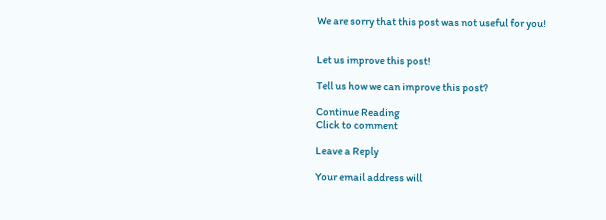We are sorry that this post was not useful for you!


Let us improve this post!

Tell us how we can improve this post?

Continue Reading
Click to comment

Leave a Reply

Your email address will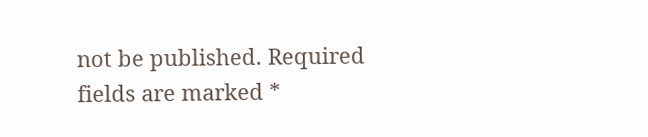not be published. Required fields are marked *